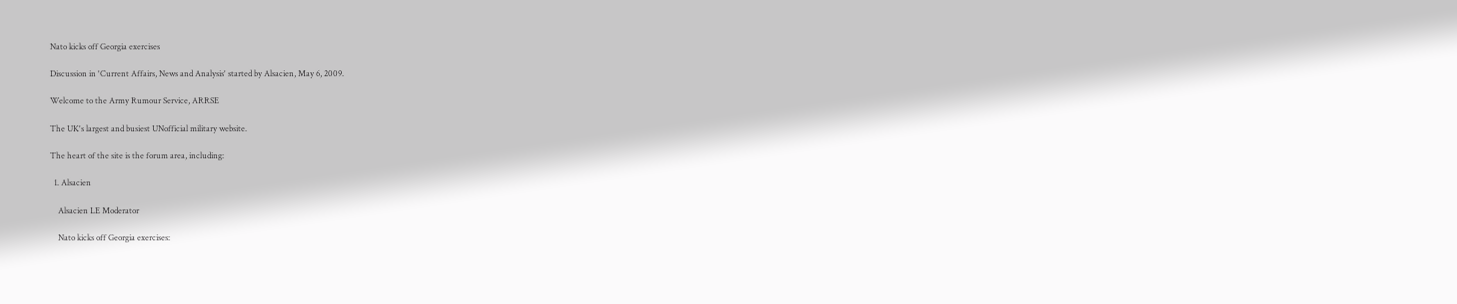Nato kicks off Georgia exercises

Discussion in 'Current Affairs, News and Analysis' started by Alsacien, May 6, 2009.

Welcome to the Army Rumour Service, ARRSE

The UK's largest and busiest UNofficial military website.

The heart of the site is the forum area, including:

  1. Alsacien

    Alsacien LE Moderator

    Nato kicks off Georgia exercises: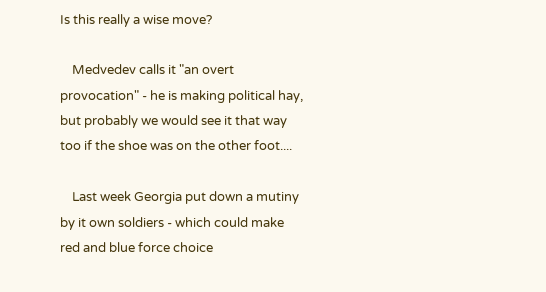Is this really a wise move?

    Medvedev calls it "an overt provocation" - he is making political hay, but probably we would see it that way too if the shoe was on the other foot....

    Last week Georgia put down a mutiny by it own soldiers - which could make red and blue force choice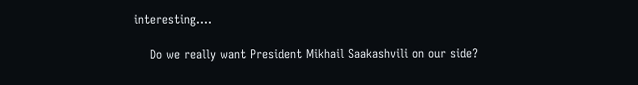interesting....

    Do we really want President Mikhail Saakashvili on our side?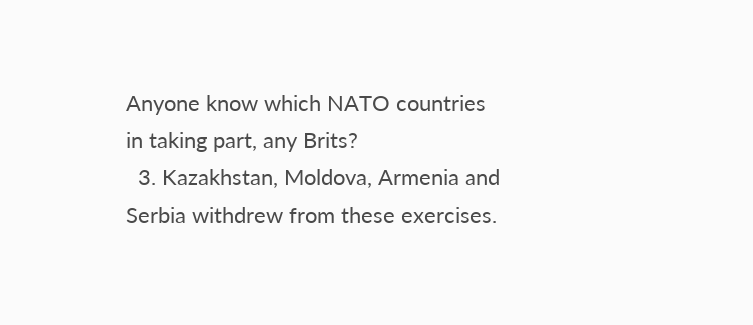Anyone know which NATO countries in taking part, any Brits?
  3. Kazakhstan, Moldova, Armenia and Serbia withdrew from these exercises.